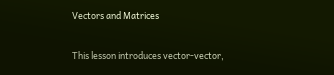Vectors and Matrices

This lesson introduces vector-vector,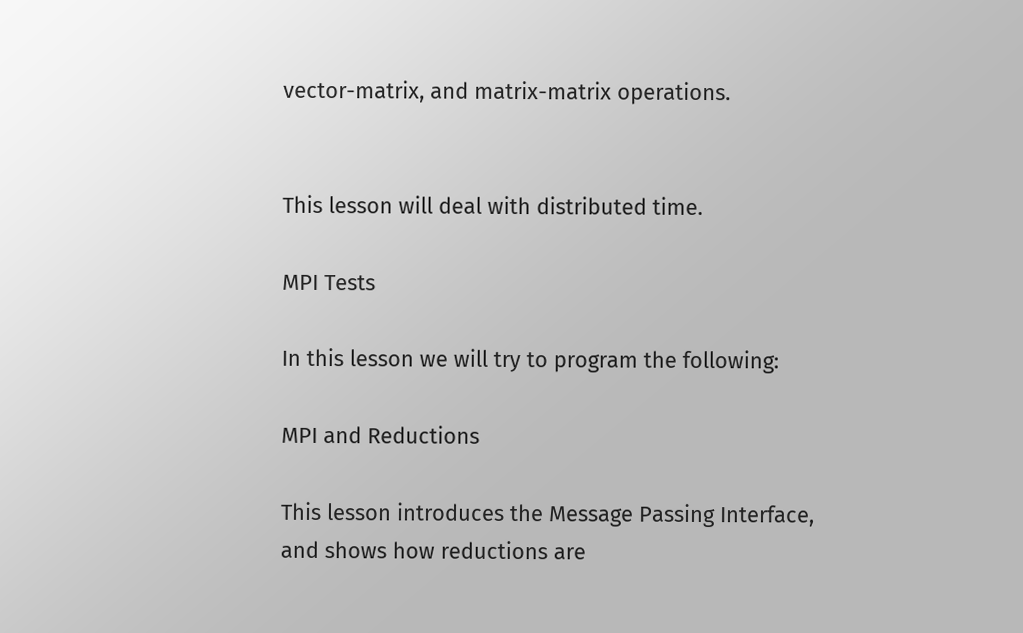vector-matrix, and matrix-matrix operations.


This lesson will deal with distributed time.

MPI Tests

In this lesson we will try to program the following:

MPI and Reductions

This lesson introduces the Message Passing Interface, and shows how reductions are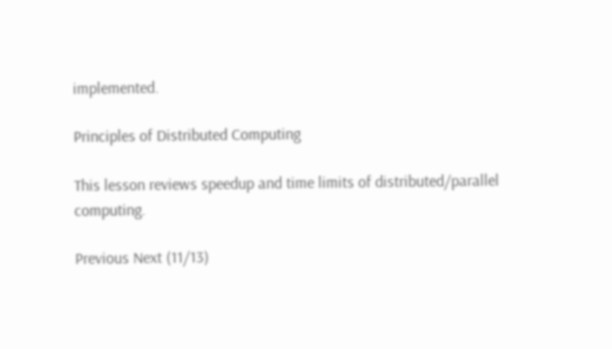implemented.

Principles of Distributed Computing

This lesson reviews speedup and time limits of distributed/parallel computing.

Previous Next (11/13)